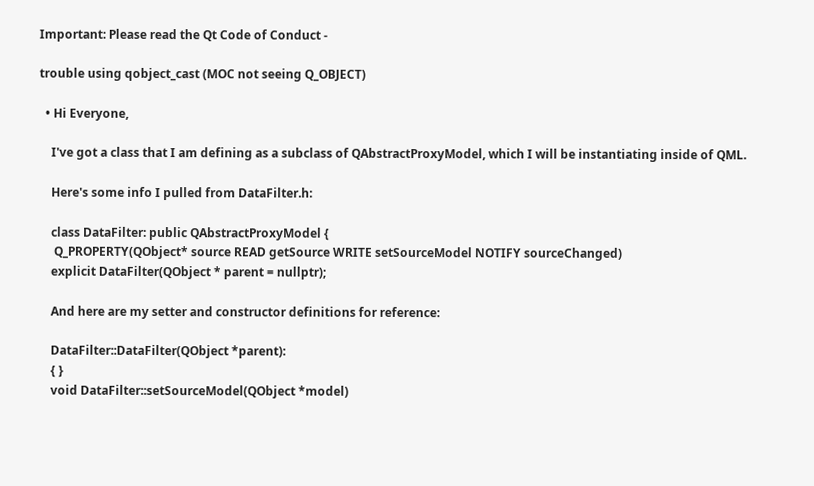Important: Please read the Qt Code of Conduct -

trouble using qobject_cast (MOC not seeing Q_OBJECT)

  • Hi Everyone,

    I've got a class that I am defining as a subclass of QAbstractProxyModel, which I will be instantiating inside of QML.

    Here's some info I pulled from DataFilter.h:

    class DataFilter: public QAbstractProxyModel {
     Q_PROPERTY(QObject* source READ getSource WRITE setSourceModel NOTIFY sourceChanged)
    explicit DataFilter(QObject * parent = nullptr);

    And here are my setter and constructor definitions for reference:

    DataFilter::DataFilter(QObject *parent):
    { }
    void DataFilter::setSourceModel(QObject *model)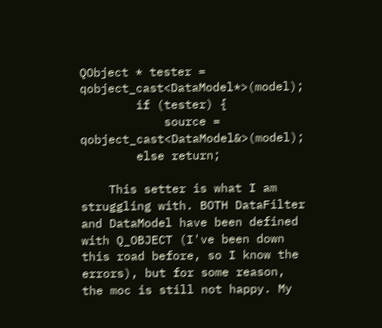QObject * tester = qobject_cast<DataModel*>(model);
        if (tester) {
            source = qobject_cast<DataModel&>(model);
        else return;

    This setter is what I am struggling with. BOTH DataFilter and DataModel have been defined with Q_OBJECT (I've been down this road before, so I know the errors), but for some reason, the moc is still not happy. My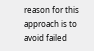reason for this approach is to avoid failed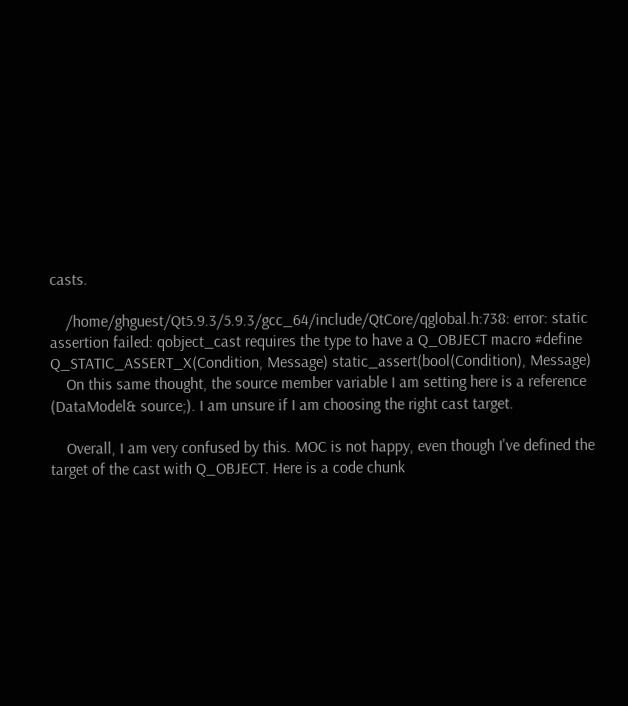casts.

    /home/ghguest/Qt5.9.3/5.9.3/gcc_64/include/QtCore/qglobal.h:738: error: static assertion failed: qobject_cast requires the type to have a Q_OBJECT macro #define Q_STATIC_ASSERT_X(Condition, Message) static_assert(bool(Condition), Message)
    On this same thought, the source member variable I am setting here is a reference (DataModel& source;). I am unsure if I am choosing the right cast target.

    Overall, I am very confused by this. MOC is not happy, even though I've defined the target of the cast with Q_OBJECT. Here is a code chunk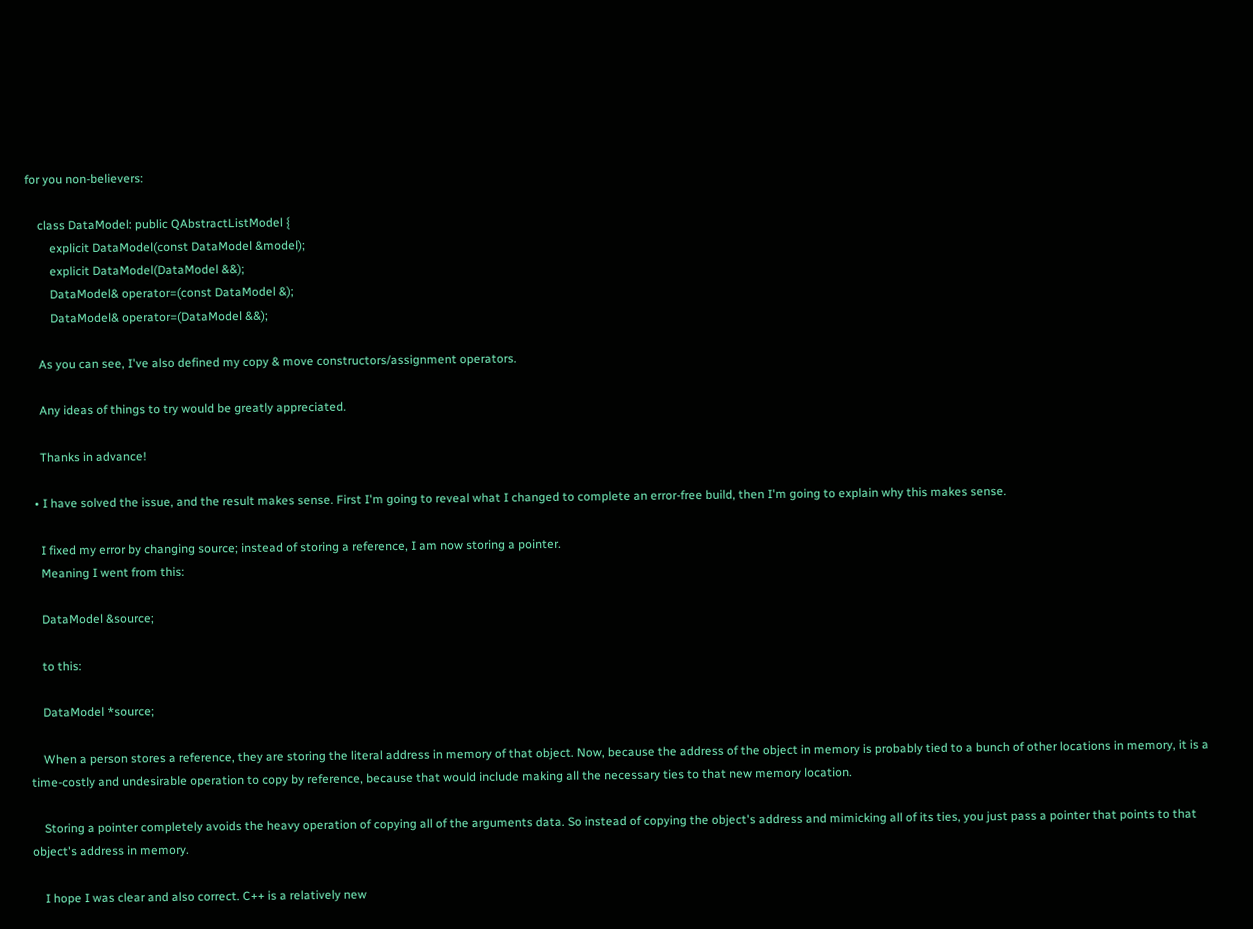for you non-believers:

    class DataModel: public QAbstractListModel {
        explicit DataModel(const DataModel &model);
        explicit DataModel(DataModel &&);
        DataModel& operator=(const DataModel &);
        DataModel& operator=(DataModel &&);

    As you can see, I've also defined my copy & move constructors/assignment operators.

    Any ideas of things to try would be greatly appreciated.

    Thanks in advance!

  • I have solved the issue, and the result makes sense. First I'm going to reveal what I changed to complete an error-free build, then I'm going to explain why this makes sense.

    I fixed my error by changing source; instead of storing a reference, I am now storing a pointer.
    Meaning I went from this:

    DataModel &source;

    to this:

    DataModel *source;

    When a person stores a reference, they are storing the literal address in memory of that object. Now, because the address of the object in memory is probably tied to a bunch of other locations in memory, it is a time-costly and undesirable operation to copy by reference, because that would include making all the necessary ties to that new memory location.

    Storing a pointer completely avoids the heavy operation of copying all of the arguments data. So instead of copying the object's address and mimicking all of its ties, you just pass a pointer that points to that object's address in memory.

    I hope I was clear and also correct. C++ is a relatively new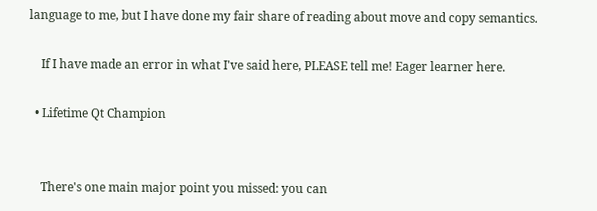language to me, but I have done my fair share of reading about move and copy semantics.

    If I have made an error in what I've said here, PLEASE tell me! Eager learner here.

  • Lifetime Qt Champion


    There's one main major point you missed: you can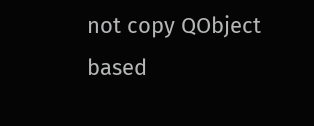not copy QObject based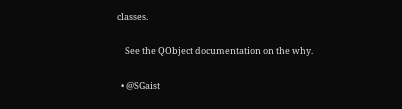classes.

    See the QObject documentation on the why.

  • @SGaist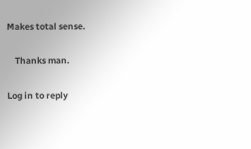Makes total sense.

    Thanks man.

Log in to reply